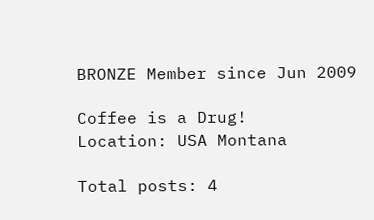BRONZE Member since Jun 2009

Coffee is a Drug!
Location: USA Montana

Total posts: 4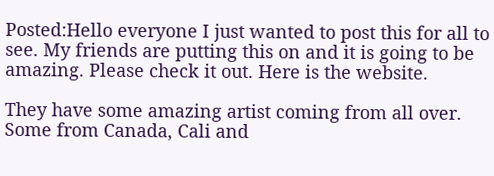Posted:Hello everyone I just wanted to post this for all to see. My friends are putting this on and it is going to be amazing. Please check it out. Here is the website.

They have some amazing artist coming from all over. Some from Canada, Cali and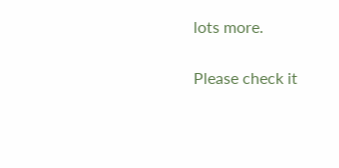lots more.

Please check it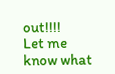out!!!!
Let me know what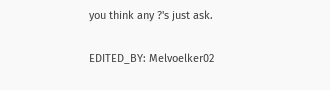you think any ?'s just ask.

EDITED_BY: Melvoelker02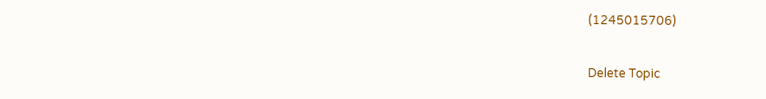(1245015706)

Delete Topic